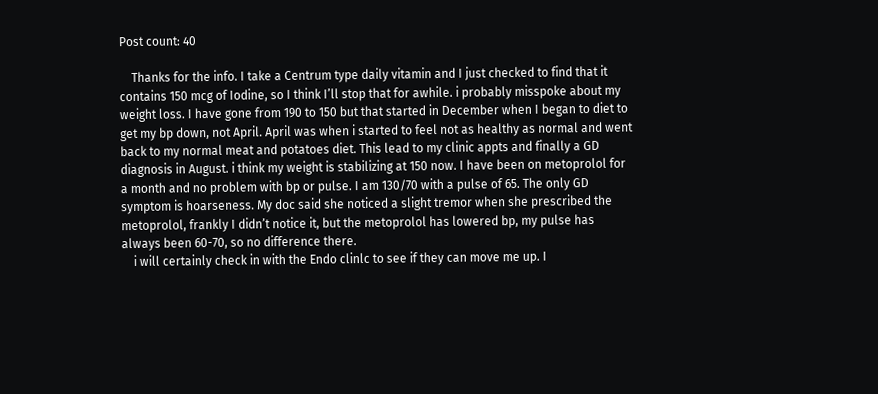Post count: 40

    Thanks for the info. I take a Centrum type daily vitamin and I just checked to find that it contains 150 mcg of Iodine, so I think I’ll stop that for awhile. i probably misspoke about my weight loss. I have gone from 190 to 150 but that started in December when I began to diet to get my bp down, not April. April was when i started to feel not as healthy as normal and went back to my normal meat and potatoes diet. This lead to my clinic appts and finally a GD diagnosis in August. i think my weight is stabilizing at 150 now. I have been on metoprolol for a month and no problem with bp or pulse. I am 130/70 with a pulse of 65. The only GD symptom is hoarseness. My doc said she noticed a slight tremor when she prescribed the metoprolol, frankly I didn’t notice it, but the metoprolol has lowered bp, my pulse has always been 60-70, so no difference there.
    i will certainly check in with the Endo clinlc to see if they can move me up. I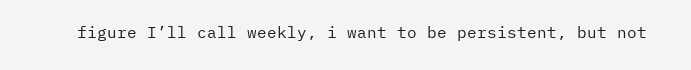figure I’ll call weekly, i want to be persistent, but not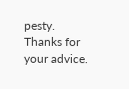pesty. Thanks for your advice.